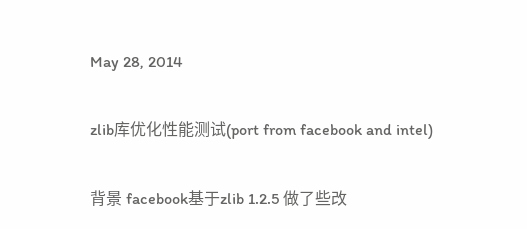May 28, 2014

zlib库优化性能测试(port from facebook and intel)

背景 facebook基于zlib 1.2.5 做了些改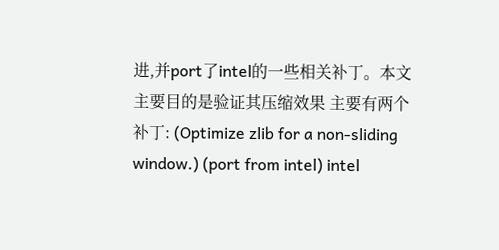进,并port了intel的一些相关补丁。本文主要目的是验证其压缩效果 主要有两个补丁: (Optimize zlib for a non-sliding window.) (port from intel) intel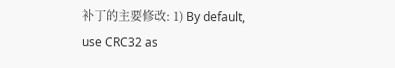补丁的主要修改: 1) By default, use CRC32 as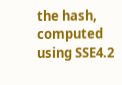the hash, computed using SSE4.2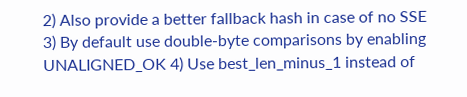2) Also provide a better fallback hash in case of no SSE 3) By default use double-byte comparisons by enabling UNALIGNED_OK 4) Use best_len_minus_1 instead of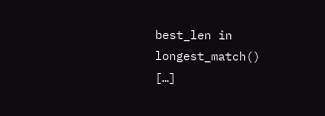best_len in longest_match() […]